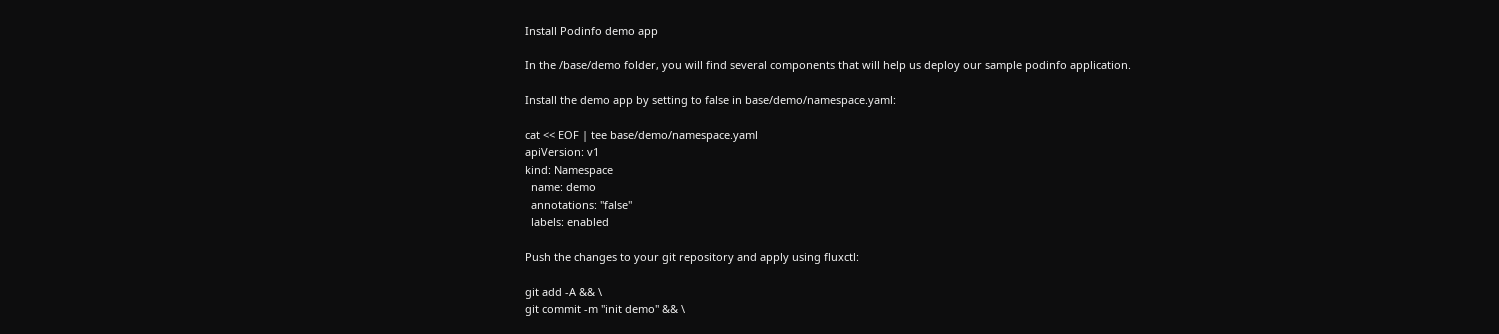Install Podinfo demo app

In the /base/demo folder, you will find several components that will help us deploy our sample podinfo application.

Install the demo app by setting to false in base/demo/namespace.yaml:

cat << EOF | tee base/demo/namespace.yaml
apiVersion: v1
kind: Namespace
  name: demo
  annotations: "false"
  labels: enabled

Push the changes to your git repository and apply using fluxctl:

git add -A && \
git commit -m "init demo" && \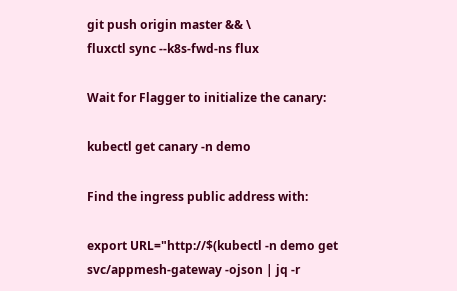git push origin master && \
fluxctl sync --k8s-fwd-ns flux

Wait for Flagger to initialize the canary:

kubectl get canary -n demo

Find the ingress public address with:

export URL="http://$(kubectl -n demo get svc/appmesh-gateway -ojson | jq -r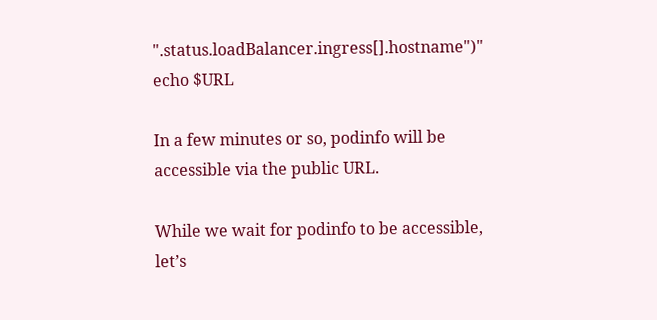".status.loadBalancer.ingress[].hostname")"
echo $URL

In a few minutes or so, podinfo will be accessible via the public URL.

While we wait for podinfo to be accessible, let’s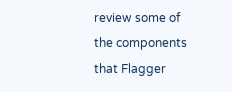review some of the components that Flagger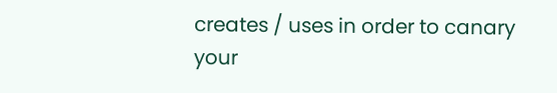creates / uses in order to canary your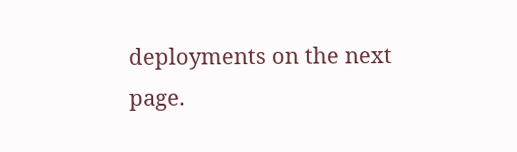deployments on the next page.